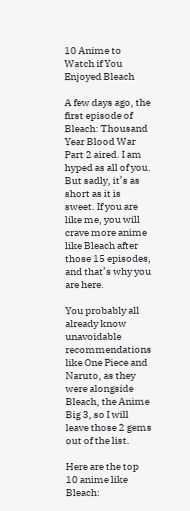10 Anime to Watch if You Enjoyed Bleach

A few days ago, the first episode of Bleach: Thousand Year Blood War Part 2 aired. I am hyped as all of you. But sadly, it’s as short as it is sweet. If you are like me, you will crave more anime like Bleach after those 15 episodes, and that’s why you are here.

You probably all already know unavoidable recommendations like One Piece and Naruto, as they were alongside Bleach, the Anime Big 3, so I will leave those 2 gems out of the list.

Here are the top 10 anime like Bleach: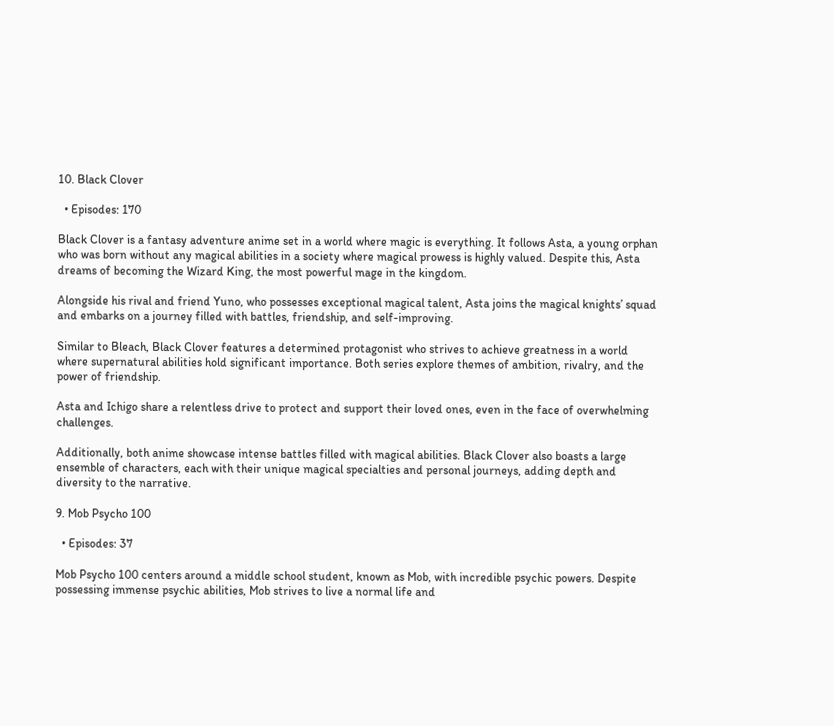10. Black Clover

  • Episodes: 170

Black Clover is a fantasy adventure anime set in a world where magic is everything. It follows Asta, a young orphan who was born without any magical abilities in a society where magical prowess is highly valued. Despite this, Asta dreams of becoming the Wizard King, the most powerful mage in the kingdom.

Alongside his rival and friend Yuno, who possesses exceptional magical talent, Asta joins the magical knights’ squad and embarks on a journey filled with battles, friendship, and self-improving.

Similar to Bleach, Black Clover features a determined protagonist who strives to achieve greatness in a world where supernatural abilities hold significant importance. Both series explore themes of ambition, rivalry, and the power of friendship.

Asta and Ichigo share a relentless drive to protect and support their loved ones, even in the face of overwhelming challenges.

Additionally, both anime showcase intense battles filled with magical abilities. Black Clover also boasts a large ensemble of characters, each with their unique magical specialties and personal journeys, adding depth and diversity to the narrative.

9. Mob Psycho 100

  • Episodes: 37

Mob Psycho 100 centers around a middle school student, known as Mob, with incredible psychic powers. Despite possessing immense psychic abilities, Mob strives to live a normal life and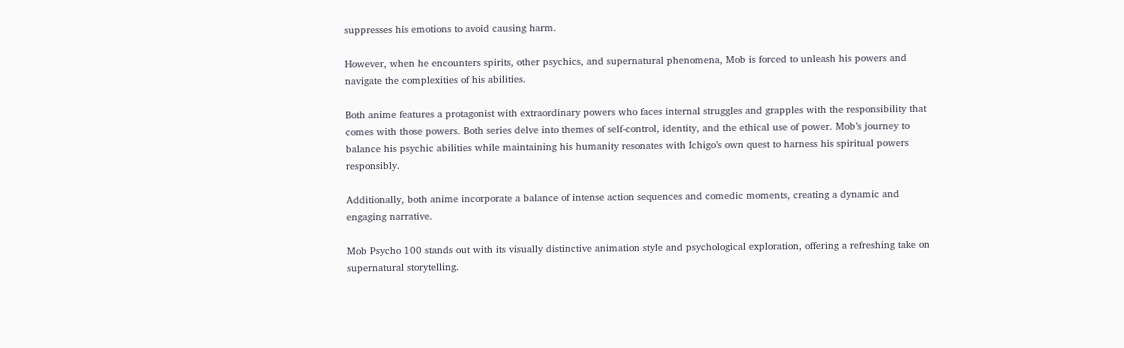suppresses his emotions to avoid causing harm.

However, when he encounters spirits, other psychics, and supernatural phenomena, Mob is forced to unleash his powers and navigate the complexities of his abilities.

Both anime features a protagonist with extraordinary powers who faces internal struggles and grapples with the responsibility that comes with those powers. Both series delve into themes of self-control, identity, and the ethical use of power. Mob’s journey to balance his psychic abilities while maintaining his humanity resonates with Ichigo’s own quest to harness his spiritual powers responsibly.

Additionally, both anime incorporate a balance of intense action sequences and comedic moments, creating a dynamic and engaging narrative.

Mob Psycho 100 stands out with its visually distinctive animation style and psychological exploration, offering a refreshing take on supernatural storytelling.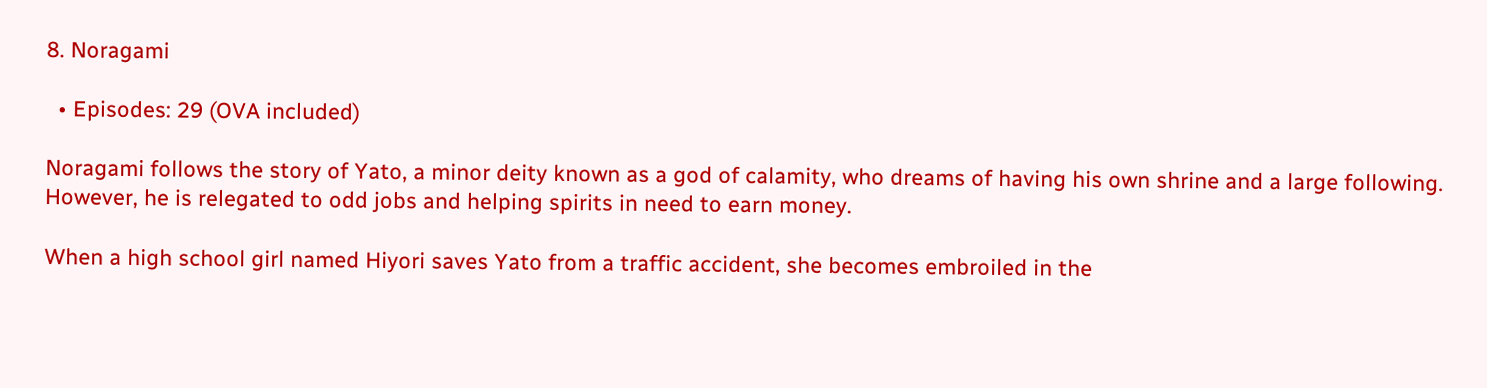8. Noragami

  • Episodes: 29 (OVA included)

Noragami follows the story of Yato, a minor deity known as a god of calamity, who dreams of having his own shrine and a large following. However, he is relegated to odd jobs and helping spirits in need to earn money.

When a high school girl named Hiyori saves Yato from a traffic accident, she becomes embroiled in the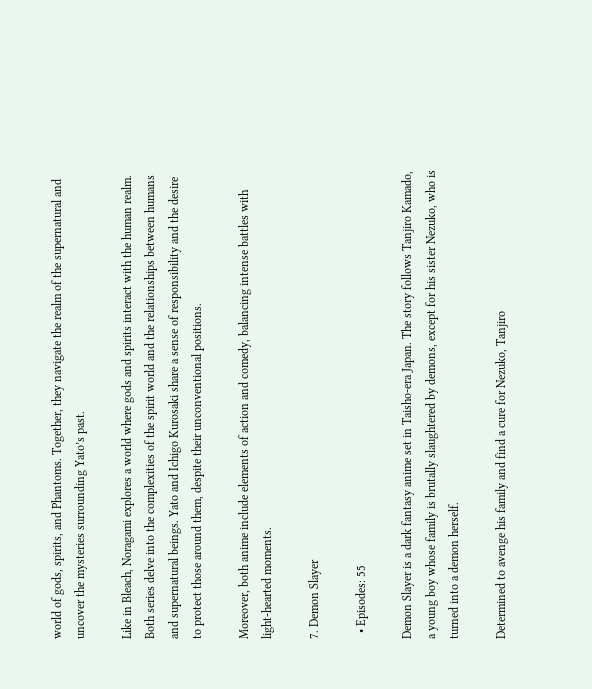world of gods, spirits, and Phantoms. Together, they navigate the realm of the supernatural and uncover the mysteries surrounding Yato’s past.

Like in Bleach, Noragami explores a world where gods and spirits interact with the human realm. Both series delve into the complexities of the spirit world and the relationships between humans and supernatural beings. Yato and Ichigo Kurosaki share a sense of responsibility and the desire to protect those around them, despite their unconventional positions.

Moreover, both anime include elements of action and comedy, balancing intense battles with light-hearted moments.

7. Demon Slayer

  • Episodes: 55

Demon Slayer is a dark fantasy anime set in Taisho-era Japan. The story follows Tanjiro Kamado, a young boy whose family is brutally slaughtered by demons, except for his sister Nezuko, who is turned into a demon herself.

Determined to avenge his family and find a cure for Nezuko, Tanjiro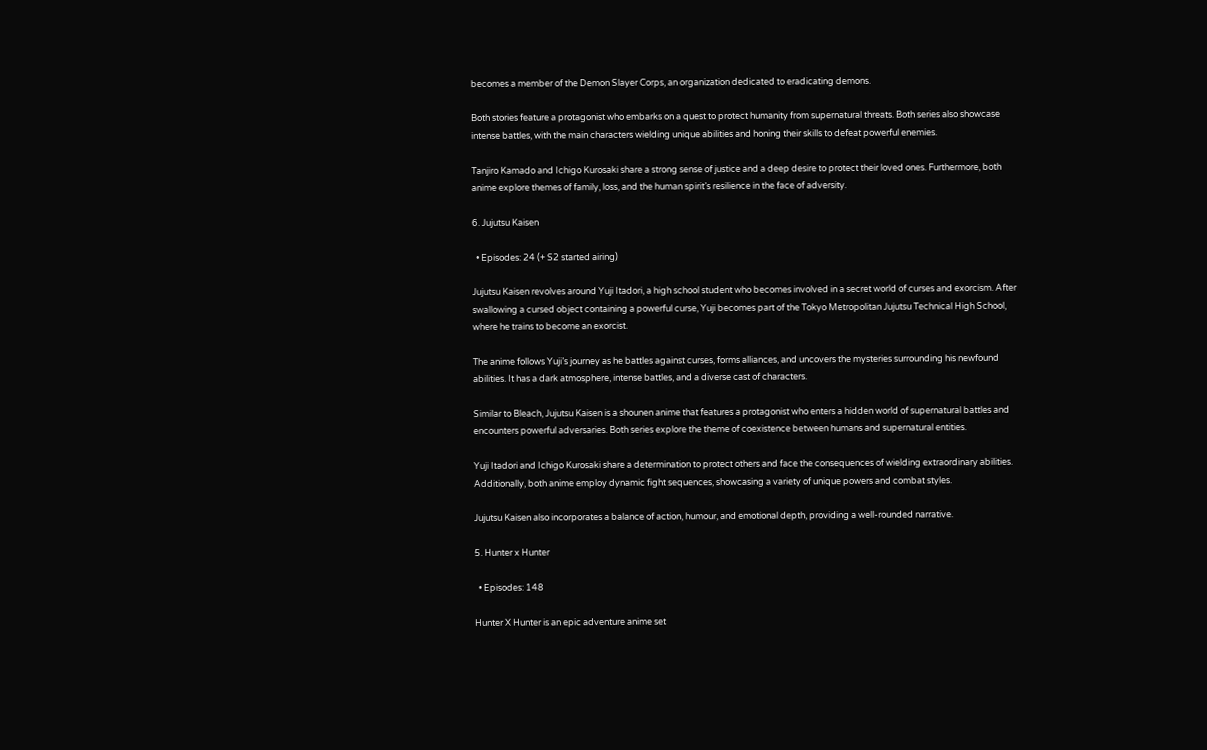becomes a member of the Demon Slayer Corps, an organization dedicated to eradicating demons.

Both stories feature a protagonist who embarks on a quest to protect humanity from supernatural threats. Both series also showcase intense battles, with the main characters wielding unique abilities and honing their skills to defeat powerful enemies.

Tanjiro Kamado and Ichigo Kurosaki share a strong sense of justice and a deep desire to protect their loved ones. Furthermore, both anime explore themes of family, loss, and the human spirit’s resilience in the face of adversity.

6. Jujutsu Kaisen

  • Episodes: 24 (+ S2 started airing)

Jujutsu Kaisen revolves around Yuji Itadori, a high school student who becomes involved in a secret world of curses and exorcism. After swallowing a cursed object containing a powerful curse, Yuji becomes part of the Tokyo Metropolitan Jujutsu Technical High School, where he trains to become an exorcist.

The anime follows Yuji’s journey as he battles against curses, forms alliances, and uncovers the mysteries surrounding his newfound abilities. It has a dark atmosphere, intense battles, and a diverse cast of characters.

Similar to Bleach, Jujutsu Kaisen is a shounen anime that features a protagonist who enters a hidden world of supernatural battles and encounters powerful adversaries. Both series explore the theme of coexistence between humans and supernatural entities.

Yuji Itadori and Ichigo Kurosaki share a determination to protect others and face the consequences of wielding extraordinary abilities. Additionally, both anime employ dynamic fight sequences, showcasing a variety of unique powers and combat styles.

Jujutsu Kaisen also incorporates a balance of action, humour, and emotional depth, providing a well-rounded narrative.

5. Hunter x Hunter

  • Episodes: 148

Hunter X Hunter is an epic adventure anime set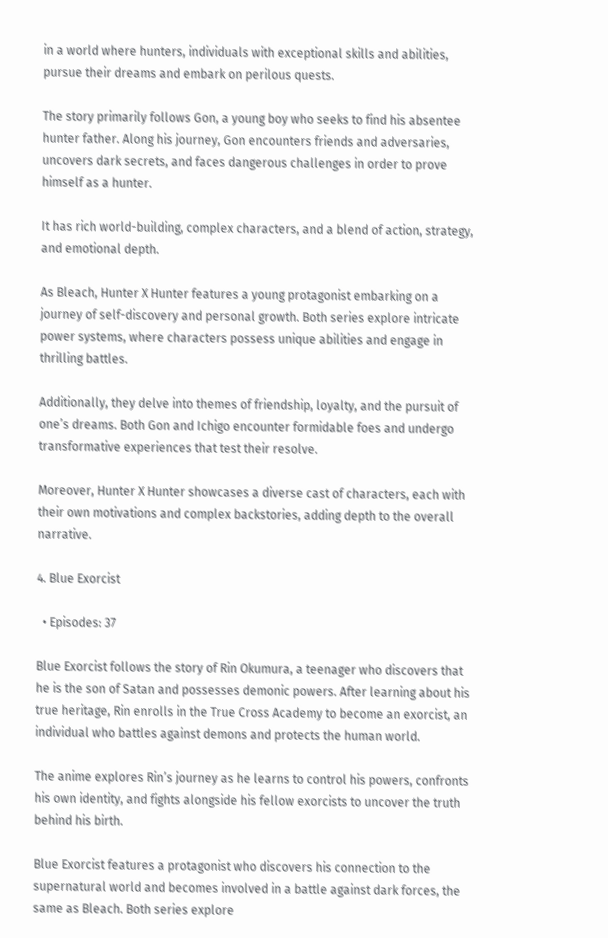in a world where hunters, individuals with exceptional skills and abilities, pursue their dreams and embark on perilous quests.

The story primarily follows Gon, a young boy who seeks to find his absentee hunter father. Along his journey, Gon encounters friends and adversaries, uncovers dark secrets, and faces dangerous challenges in order to prove himself as a hunter.

It has rich world-building, complex characters, and a blend of action, strategy, and emotional depth.

As Bleach, Hunter X Hunter features a young protagonist embarking on a journey of self-discovery and personal growth. Both series explore intricate power systems, where characters possess unique abilities and engage in thrilling battles.

Additionally, they delve into themes of friendship, loyalty, and the pursuit of one’s dreams. Both Gon and Ichigo encounter formidable foes and undergo transformative experiences that test their resolve.

Moreover, Hunter X Hunter showcases a diverse cast of characters, each with their own motivations and complex backstories, adding depth to the overall narrative.

4. Blue Exorcist

  • Episodes: 37

Blue Exorcist follows the story of Rin Okumura, a teenager who discovers that he is the son of Satan and possesses demonic powers. After learning about his true heritage, Rin enrolls in the True Cross Academy to become an exorcist, an individual who battles against demons and protects the human world.

The anime explores Rin’s journey as he learns to control his powers, confronts his own identity, and fights alongside his fellow exorcists to uncover the truth behind his birth.

Blue Exorcist features a protagonist who discovers his connection to the supernatural world and becomes involved in a battle against dark forces, the same as Bleach. Both series explore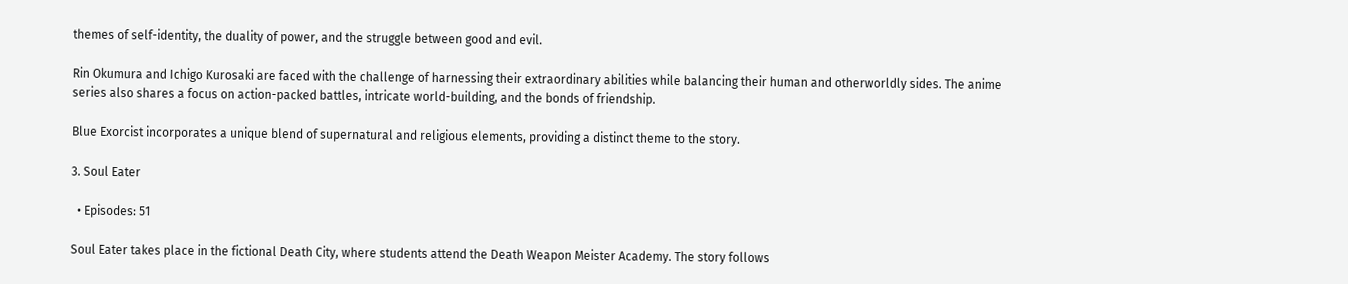themes of self-identity, the duality of power, and the struggle between good and evil.

Rin Okumura and Ichigo Kurosaki are faced with the challenge of harnessing their extraordinary abilities while balancing their human and otherworldly sides. The anime series also shares a focus on action-packed battles, intricate world-building, and the bonds of friendship.

Blue Exorcist incorporates a unique blend of supernatural and religious elements, providing a distinct theme to the story.

3. Soul Eater

  • Episodes: 51

Soul Eater takes place in the fictional Death City, where students attend the Death Weapon Meister Academy. The story follows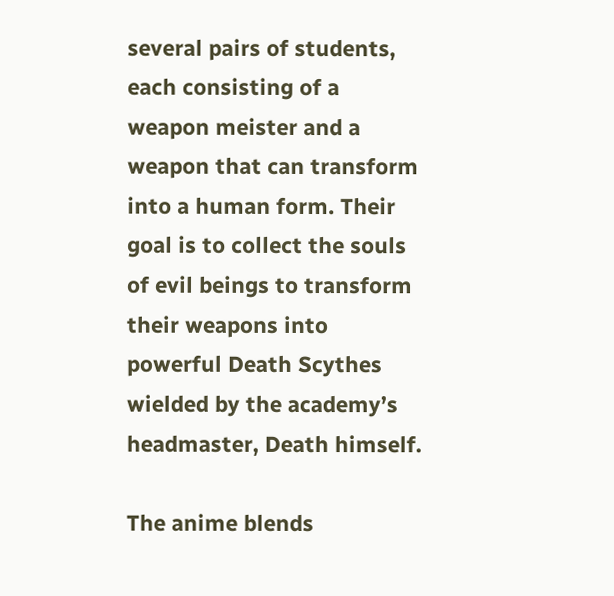several pairs of students, each consisting of a weapon meister and a weapon that can transform into a human form. Their goal is to collect the souls of evil beings to transform their weapons into powerful Death Scythes wielded by the academy’s headmaster, Death himself.

The anime blends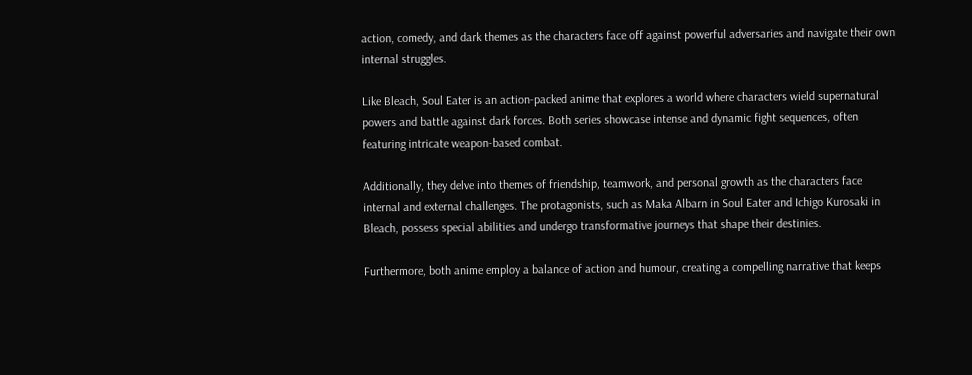action, comedy, and dark themes as the characters face off against powerful adversaries and navigate their own internal struggles.

Like Bleach, Soul Eater is an action-packed anime that explores a world where characters wield supernatural powers and battle against dark forces. Both series showcase intense and dynamic fight sequences, often featuring intricate weapon-based combat.

Additionally, they delve into themes of friendship, teamwork, and personal growth as the characters face internal and external challenges. The protagonists, such as Maka Albarn in Soul Eater and Ichigo Kurosaki in Bleach, possess special abilities and undergo transformative journeys that shape their destinies.

Furthermore, both anime employ a balance of action and humour, creating a compelling narrative that keeps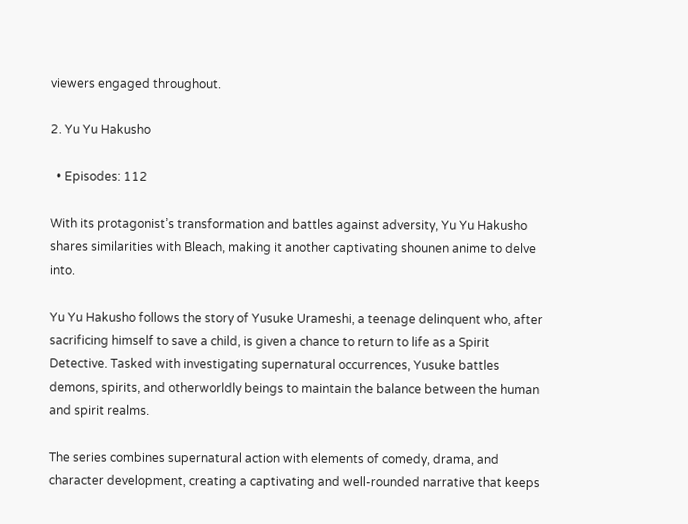viewers engaged throughout.

2. Yu Yu Hakusho

  • Episodes: 112

With its protagonist’s transformation and battles against adversity, Yu Yu Hakusho shares similarities with Bleach, making it another captivating shounen anime to delve into.

Yu Yu Hakusho follows the story of Yusuke Urameshi, a teenage delinquent who, after sacrificing himself to save a child, is given a chance to return to life as a Spirit Detective. Tasked with investigating supernatural occurrences, Yusuke battles demons, spirits, and otherworldly beings to maintain the balance between the human and spirit realms.

The series combines supernatural action with elements of comedy, drama, and character development, creating a captivating and well-rounded narrative that keeps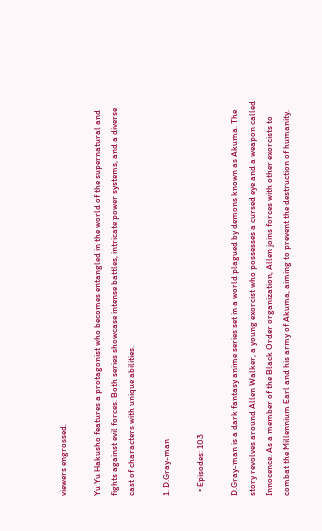viewers engrossed.

Yu Yu Hakusho features a protagonist who becomes entangled in the world of the supernatural and fights against evil forces. Both series showcase intense battles, intricate power systems, and a diverse cast of characters with unique abilities.

1. D.Gray-man

  • Episodes: 103

D.Gray-man is a dark fantasy anime series set in a world plagued by demons known as Akuma. The story revolves around Allen Walker, a young exorcist who possesses a cursed eye and a weapon called Innocence. As a member of the Black Order organization, Allen joins forces with other exorcists to combat the Millennium Earl and his army of Akuma, aiming to prevent the destruction of humanity.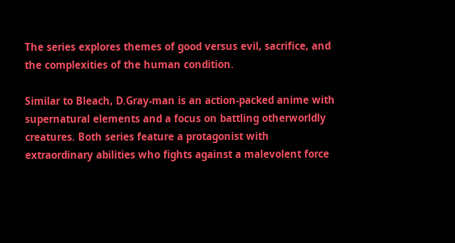The series explores themes of good versus evil, sacrifice, and the complexities of the human condition.

Similar to Bleach, D.Gray-man is an action-packed anime with supernatural elements and a focus on battling otherworldly creatures. Both series feature a protagonist with extraordinary abilities who fights against a malevolent force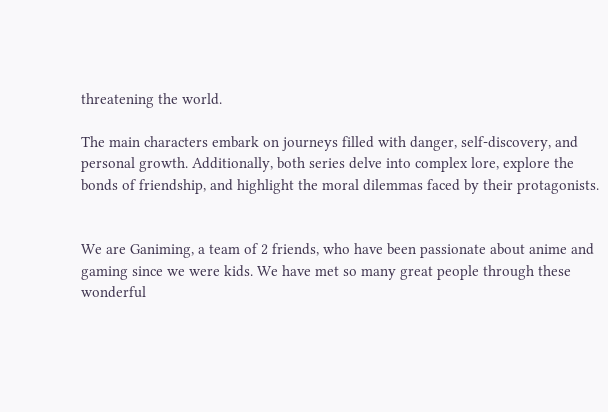threatening the world.

The main characters embark on journeys filled with danger, self-discovery, and personal growth. Additionally, both series delve into complex lore, explore the bonds of friendship, and highlight the moral dilemmas faced by their protagonists.


We are Ganiming, a team of 2 friends, who have been passionate about anime and gaming since we were kids. We have met so many great people through these wonderful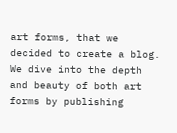art forms, that we decided to create a blog. We dive into the depth and beauty of both art forms by publishing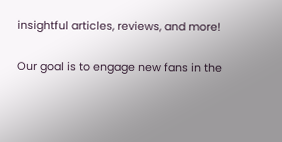insightful articles, reviews, and more!

Our goal is to engage new fans in the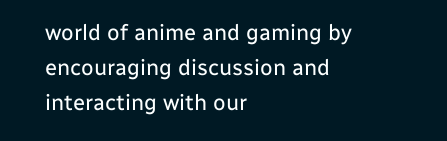world of anime and gaming by encouraging discussion and interacting with our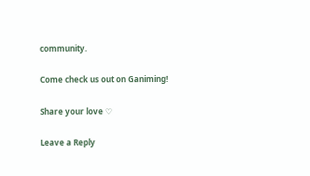community.

Come check us out on Ganiming!

Share your love ♡

Leave a Reply